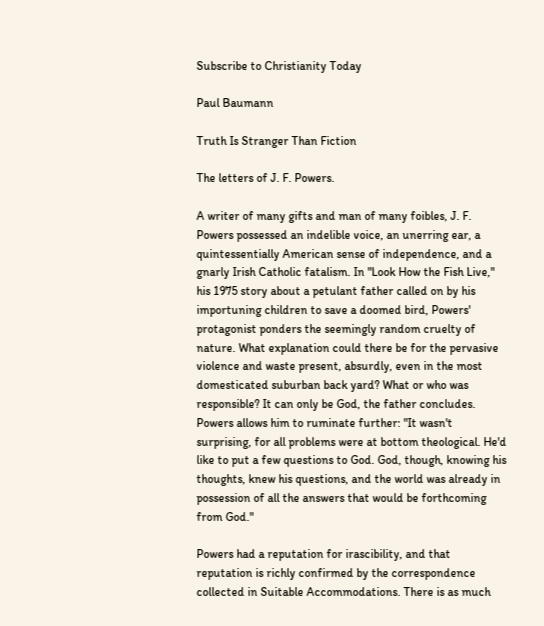Subscribe to Christianity Today

Paul Baumann

Truth Is Stranger Than Fiction

The letters of J. F. Powers.

A writer of many gifts and man of many foibles, J. F. Powers possessed an indelible voice, an unerring ear, a quintessentially American sense of independence, and a gnarly Irish Catholic fatalism. In "Look How the Fish Live," his 1975 story about a petulant father called on by his importuning children to save a doomed bird, Powers' protagonist ponders the seemingly random cruelty of nature. What explanation could there be for the pervasive violence and waste present, absurdly, even in the most domesticated suburban back yard? What or who was responsible? It can only be God, the father concludes. Powers allows him to ruminate further: "It wasn't surprising, for all problems were at bottom theological. He'd like to put a few questions to God. God, though, knowing his thoughts, knew his questions, and the world was already in possession of all the answers that would be forthcoming from God."

Powers had a reputation for irascibility, and that reputation is richly confirmed by the correspondence collected in Suitable Accommodations. There is as much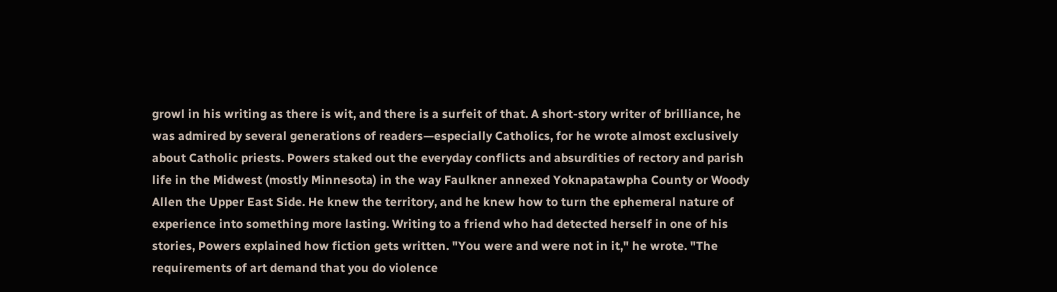growl in his writing as there is wit, and there is a surfeit of that. A short-story writer of brilliance, he was admired by several generations of readers—especially Catholics, for he wrote almost exclusively about Catholic priests. Powers staked out the everyday conflicts and absurdities of rectory and parish life in the Midwest (mostly Minnesota) in the way Faulkner annexed Yoknapatawpha County or Woody Allen the Upper East Side. He knew the territory, and he knew how to turn the ephemeral nature of experience into something more lasting. Writing to a friend who had detected herself in one of his stories, Powers explained how fiction gets written. "You were and were not in it," he wrote. "The requirements of art demand that you do violence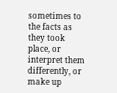sometimes to the facts as they took place, or interpret them differently, or make up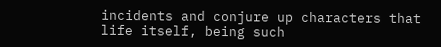incidents and conjure up characters that life itself, being such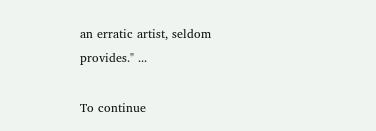an erratic artist, seldom provides." ...

To continue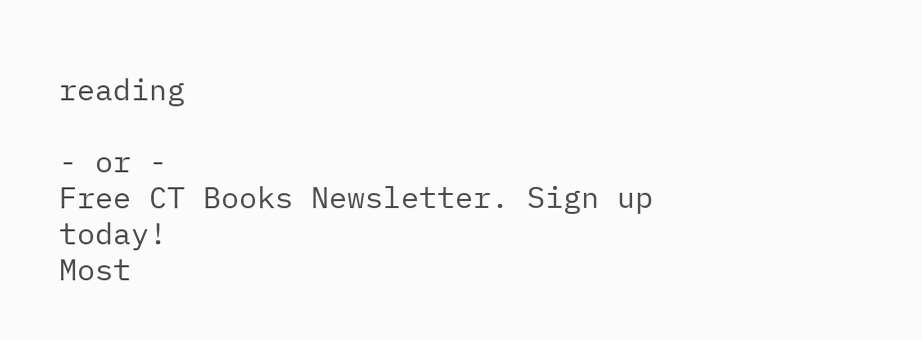reading

- or -
Free CT Books Newsletter. Sign up today!
Most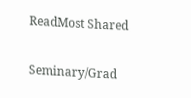ReadMost Shared

Seminary/Grad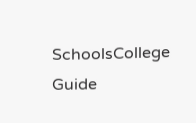SchoolsCollege Guide